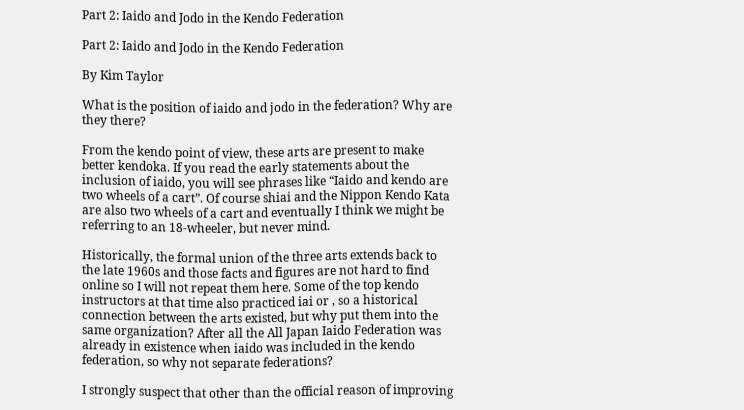Part 2: Iaido and Jodo in the Kendo Federation

Part 2: Iaido and Jodo in the Kendo Federation

By Kim Taylor

What is the position of iaido and jodo in the federation? Why are they there?

From the kendo point of view, these arts are present to make better kendoka. If you read the early statements about the inclusion of iaido, you will see phrases like “Iaido and kendo are two wheels of a cart”. Of course shiai and the Nippon Kendo Kata are also two wheels of a cart and eventually I think we might be referring to an 18-wheeler, but never mind.

Historically, the formal union of the three arts extends back to the late 1960s and those facts and figures are not hard to find online so I will not repeat them here. Some of the top kendo instructors at that time also practiced iai or , so a historical connection between the arts existed, but why put them into the same organization? After all the All Japan Iaido Federation was already in existence when iaido was included in the kendo federation, so why not separate federations?

I strongly suspect that other than the official reason of improving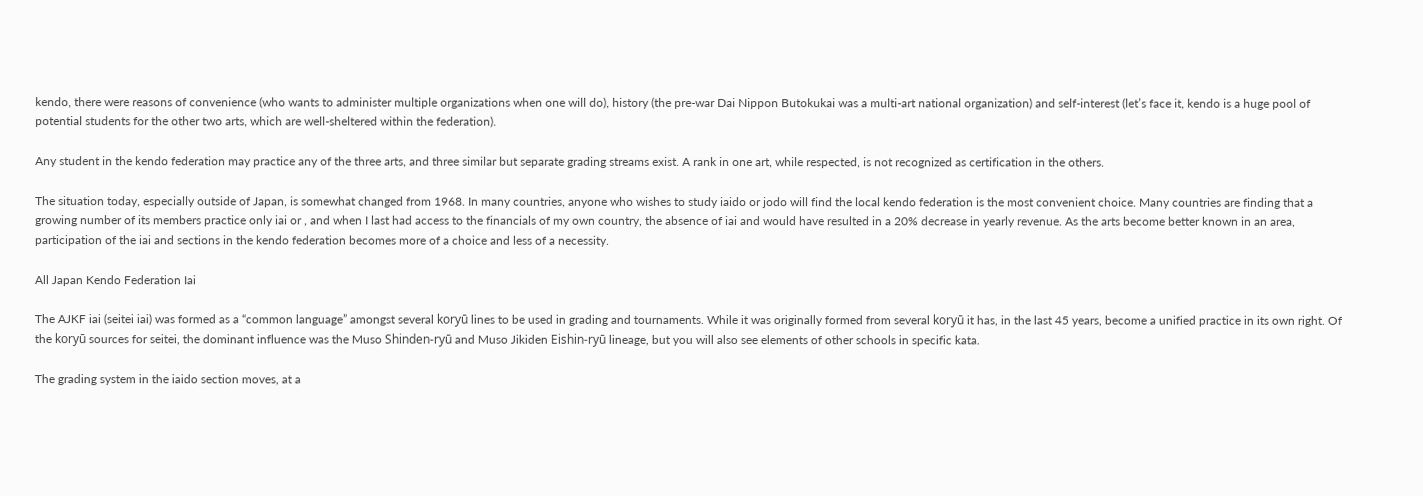kendo, there were reasons of convenience (who wants to administer multiple organizations when one will do), history (the pre-war Dai Nippon Butokukai was a multi-art national organization) and self-interest (let’s face it, kendo is a huge pool of potential students for the other two arts, which are well-sheltered within the federation).

Any student in the kendo federation may practice any of the three arts, and three similar but separate grading streams exist. A rank in one art, while respected, is not recognized as certification in the others.

The situation today, especially outside of Japan, is somewhat changed from 1968. In many countries, anyone who wishes to study iaido or jodo will find the local kendo federation is the most convenient choice. Many countries are finding that a growing number of its members practice only iai or , and when I last had access to the financials of my own country, the absence of iai and would have resulted in a 20% decrease in yearly revenue. As the arts become better known in an area, participation of the iai and sections in the kendo federation becomes more of a choice and less of a necessity.

All Japan Kendo Federation Iai

The AJKF iai (seitei iai) was formed as a “common language” amongst several koryū lines to be used in grading and tournaments. While it was originally formed from several koryū it has, in the last 45 years, become a unified practice in its own right. Of the koryū sources for seitei, the dominant influence was the Muso Shinden-ryū and Muso Jikiden Eishin-ryū lineage, but you will also see elements of other schools in specific kata.

The grading system in the iaido section moves, at a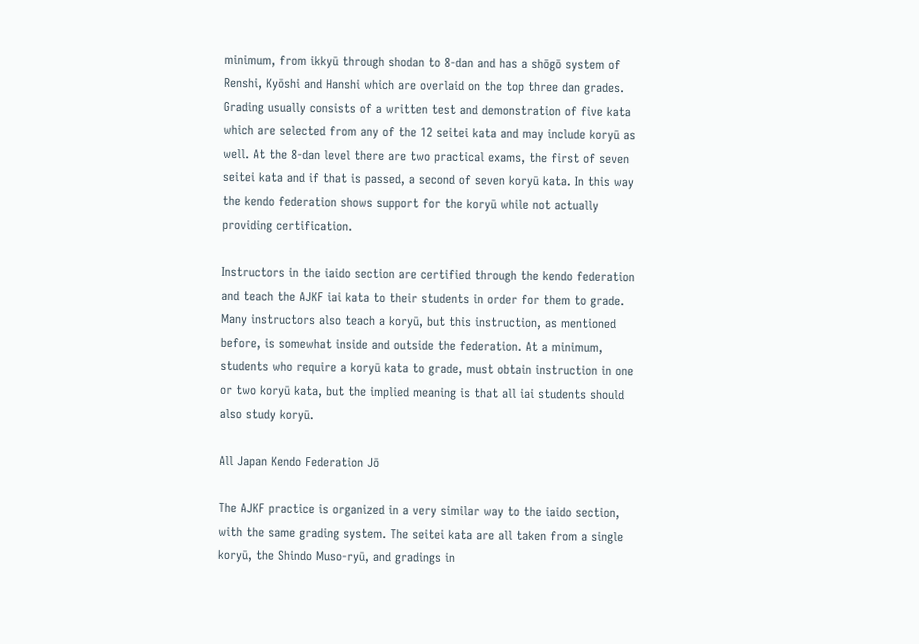minimum, from ikkyū through shodan to 8-dan and has a shōgō system of Renshi, Kyōshi and Hanshi which are overlaid on the top three dan grades. Grading usually consists of a written test and demonstration of five kata which are selected from any of the 12 seitei kata and may include koryū as well. At the 8-dan level there are two practical exams, the first of seven seitei kata and if that is passed, a second of seven koryū kata. In this way the kendo federation shows support for the koryū while not actually providing certification.

Instructors in the iaido section are certified through the kendo federation and teach the AJKF iai kata to their students in order for them to grade. Many instructors also teach a koryū, but this instruction, as mentioned before, is somewhat inside and outside the federation. At a minimum, students who require a koryū kata to grade, must obtain instruction in one or two koryū kata, but the implied meaning is that all iai students should also study koryū.

All Japan Kendo Federation Jō

The AJKF practice is organized in a very similar way to the iaido section, with the same grading system. The seitei kata are all taken from a single koryū, the Shindo Muso-ryū, and gradings in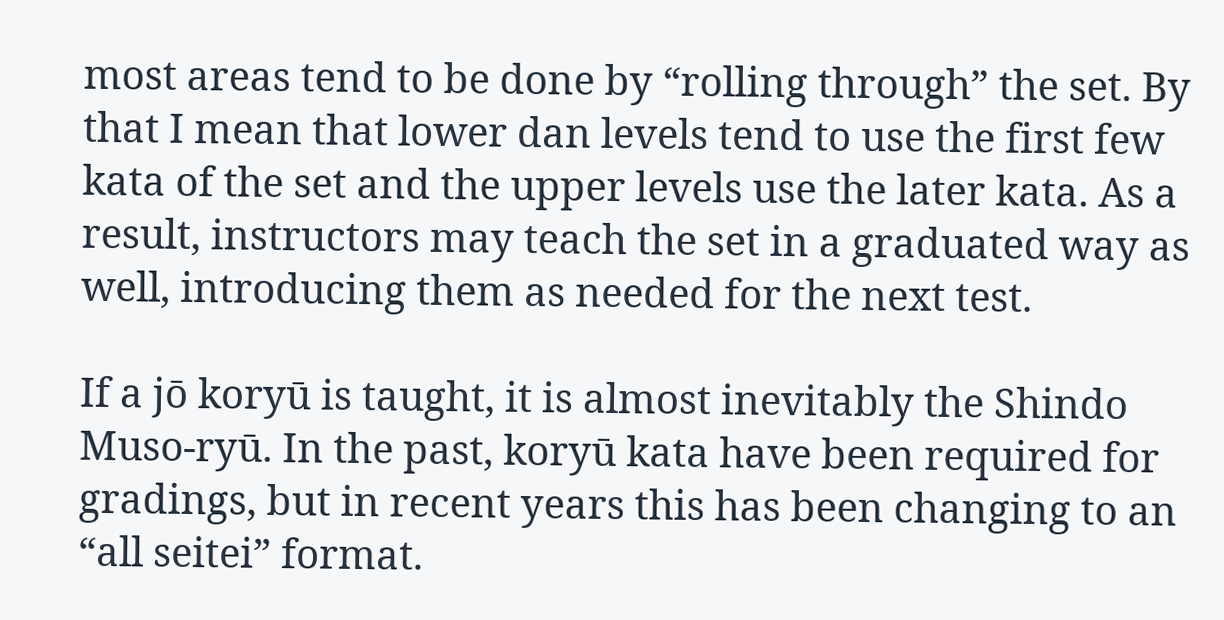most areas tend to be done by “rolling through” the set. By that I mean that lower dan levels tend to use the first few kata of the set and the upper levels use the later kata. As a result, instructors may teach the set in a graduated way as well, introducing them as needed for the next test.

If a jō koryū is taught, it is almost inevitably the Shindo Muso-ryū. In the past, koryū kata have been required for gradings, but in recent years this has been changing to an “all seitei” format.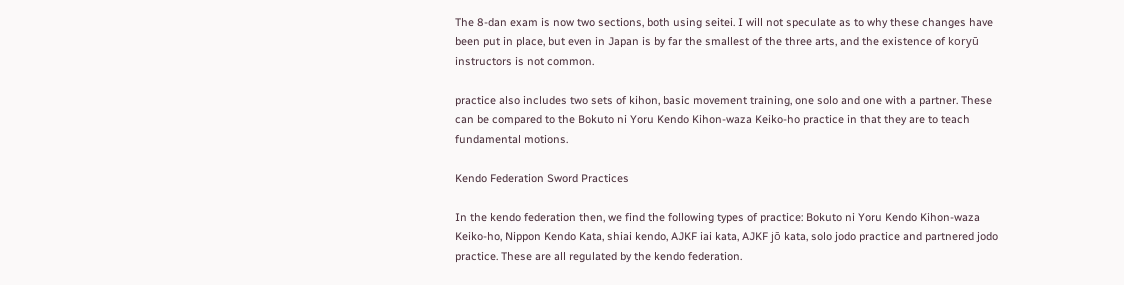The 8-dan exam is now two sections, both using seitei. I will not speculate as to why these changes have been put in place, but even in Japan is by far the smallest of the three arts, and the existence of koryū instructors is not common.

practice also includes two sets of kihon, basic movement training, one solo and one with a partner. These can be compared to the Bokuto ni Yoru Kendo Kihon-waza Keiko-ho practice in that they are to teach fundamental motions.

Kendo Federation Sword Practices

In the kendo federation then, we find the following types of practice: Bokuto ni Yoru Kendo Kihon-waza Keiko-ho, Nippon Kendo Kata, shiai kendo, AJKF iai kata, AJKF jō kata, solo jodo practice and partnered jodo practice. These are all regulated by the kendo federation.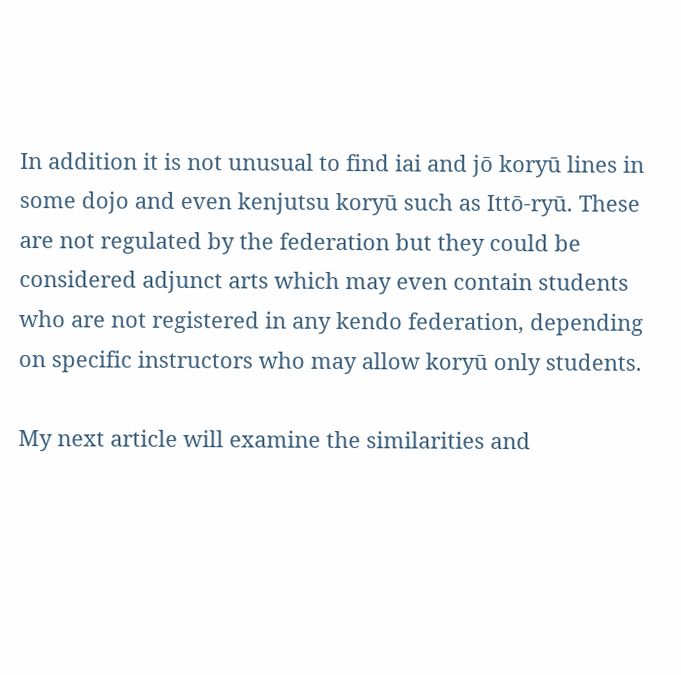In addition it is not unusual to find iai and jō koryū lines in some dojo and even kenjutsu koryū such as Ittō-ryū. These are not regulated by the federation but they could be considered adjunct arts which may even contain students who are not registered in any kendo federation, depending on specific instructors who may allow koryū only students.

My next article will examine the similarities and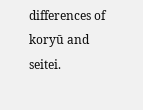differences of koryū and seitei.